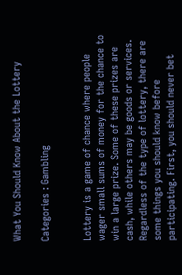What You Should Know About the Lottery

Categories : Gambling


Lottery is a game of chance where people wager small sums of money for the chance to win a large prize. Some of these prizes are cash, while others may be goods or services. Regardless of the type of lottery, there are some things you should know before participating. First, you should never bet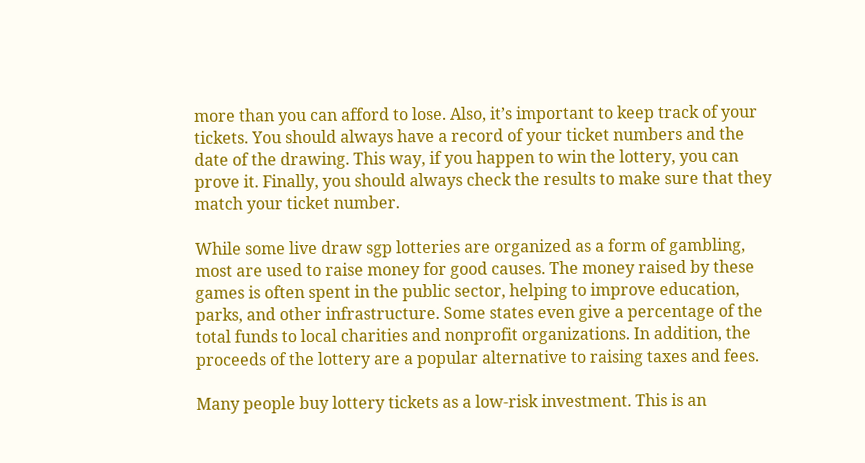more than you can afford to lose. Also, it’s important to keep track of your tickets. You should always have a record of your ticket numbers and the date of the drawing. This way, if you happen to win the lottery, you can prove it. Finally, you should always check the results to make sure that they match your ticket number.

While some live draw sgp lotteries are organized as a form of gambling, most are used to raise money for good causes. The money raised by these games is often spent in the public sector, helping to improve education, parks, and other infrastructure. Some states even give a percentage of the total funds to local charities and nonprofit organizations. In addition, the proceeds of the lottery are a popular alternative to raising taxes and fees.

Many people buy lottery tickets as a low-risk investment. This is an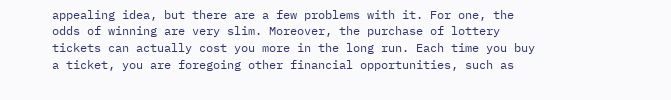appealing idea, but there are a few problems with it. For one, the odds of winning are very slim. Moreover, the purchase of lottery tickets can actually cost you more in the long run. Each time you buy a ticket, you are foregoing other financial opportunities, such as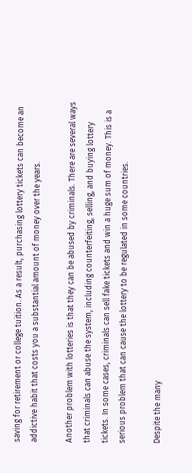saving for retirement or college tuition. As a result, purchasing lottery tickets can become an addictive habit that costs you a substantial amount of money over the years.

Another problem with lotteries is that they can be abused by criminals. There are several ways that criminals can abuse the system, including counterfeiting, selling, and buying lottery tickets. In some cases, criminals can sell fake tickets and win a huge sum of money. This is a serious problem that can cause the lottery to be regulated in some countries.

Despite the many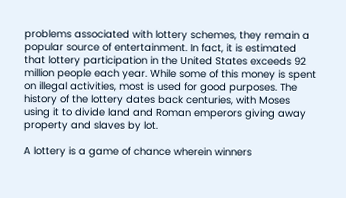problems associated with lottery schemes, they remain a popular source of entertainment. In fact, it is estimated that lottery participation in the United States exceeds 92 million people each year. While some of this money is spent on illegal activities, most is used for good purposes. The history of the lottery dates back centuries, with Moses using it to divide land and Roman emperors giving away property and slaves by lot.

A lottery is a game of chance wherein winners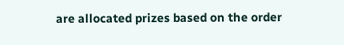are allocated prizes based on the order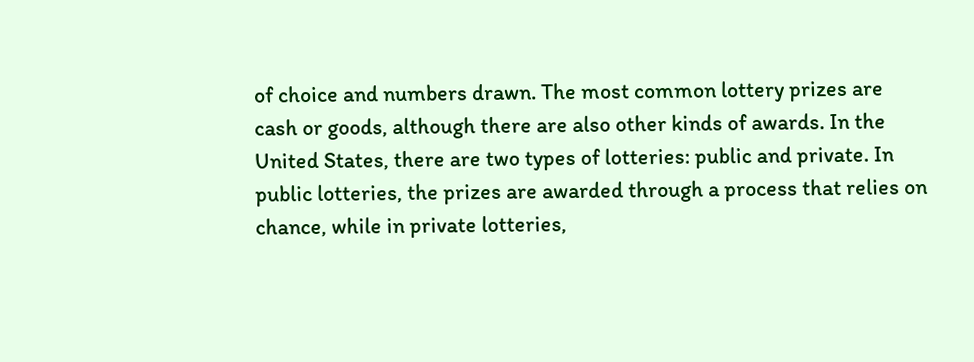of choice and numbers drawn. The most common lottery prizes are cash or goods, although there are also other kinds of awards. In the United States, there are two types of lotteries: public and private. In public lotteries, the prizes are awarded through a process that relies on chance, while in private lotteries,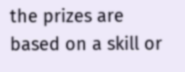the prizes are based on a skill or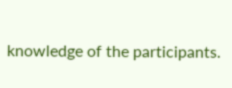knowledge of the participants.